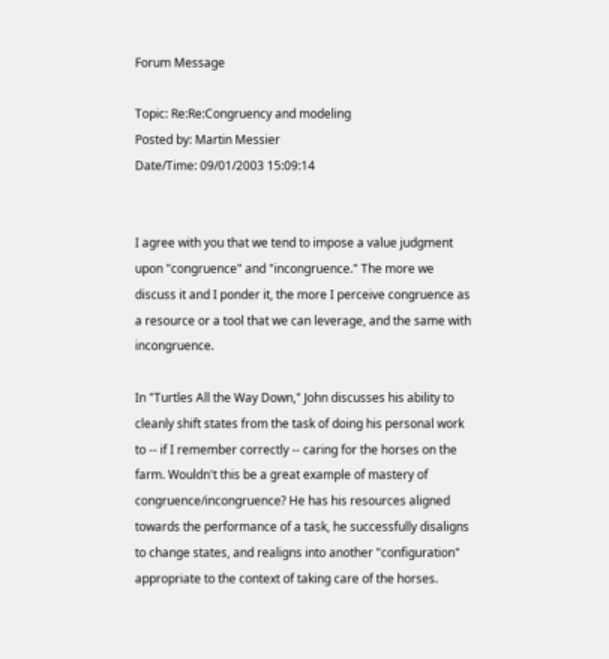Forum Message

Topic: Re:Re:Congruency and modeling
Posted by: Martin Messier
Date/Time: 09/01/2003 15:09:14


I agree with you that we tend to impose a value judgment upon "congruence" and "incongruence." The more we discuss it and I ponder it, the more I perceive congruence as a resource or a tool that we can leverage, and the same with incongruence.

In "Turtles All the Way Down," John discusses his ability to cleanly shift states from the task of doing his personal work to -- if I remember correctly -- caring for the horses on the farm. Wouldn't this be a great example of mastery of congruence/incongruence? He has his resources aligned towards the performance of a task, he successfully disaligns to change states, and realigns into another "configuration" appropriate to the context of taking care of the horses.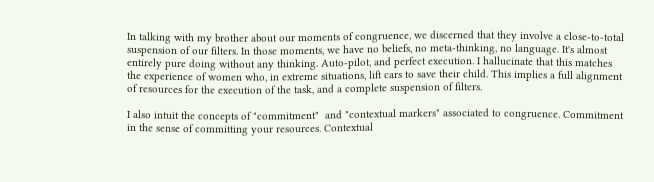In talking with my brother about our moments of congruence, we discerned that they involve a close-to-total suspension of our filters. In those moments, we have no beliefs, no meta-thinking, no language. It's almost entirely pure doing without any thinking. Auto-pilot, and perfect execution. I hallucinate that this matches the experience of women who, in extreme situations, lift cars to save their child. This implies a full alignment of resources for the execution of the task, and a complete suspension of filters.

I also intuit the concepts of "commitment"  and "contextual markers" associated to congruence. Commitment in the sense of committing your resources. Contextual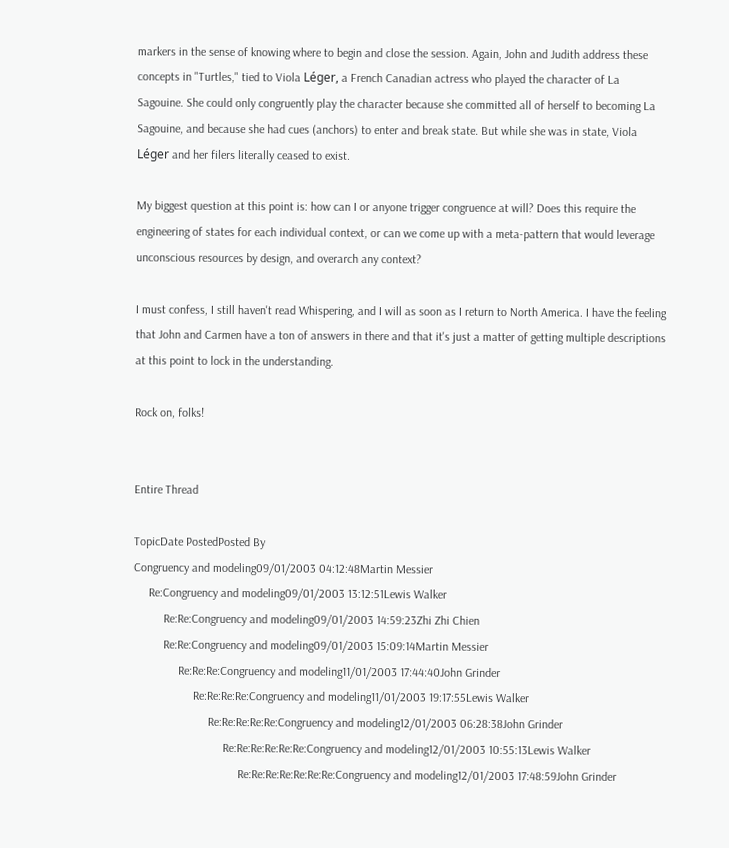markers in the sense of knowing where to begin and close the session. Again, John and Judith address these concepts in "Turtles," tied to Viola Léger, a French Canadian actress who played the character of La Sagouine. She could only congruently play the character because she committed all of herself to becoming La Sagouine, and because she had cues (anchors) to enter and break state. But while she was in state, Viola Léger and her filers literally ceased to exist.

My biggest question at this point is: how can I or anyone trigger congruence at will? Does this require the engineering of states for each individual context, or can we come up with a meta-pattern that would leverage unconscious resources by design, and overarch any context?

I must confess, I still haven't read Whispering, and I will as soon as I return to North America. I have the feeling that John and Carmen have a ton of answers in there and that it's just a matter of getting multiple descriptions at this point to lock in the understanding.

Rock on, folks!


Entire Thread

TopicDate PostedPosted By
Congruency and modeling09/01/2003 04:12:48Martin Messier
     Re:Congruency and modeling09/01/2003 13:12:51Lewis Walker
          Re:Re:Congruency and modeling09/01/2003 14:59:23Zhi Zhi Chien
          Re:Re:Congruency and modeling09/01/2003 15:09:14Martin Messier
               Re:Re:Re:Congruency and modeling11/01/2003 17:44:40John Grinder
                    Re:Re:Re:Re:Congruency and modeling11/01/2003 19:17:55Lewis Walker
                         Re:Re:Re:Re:Re:Congruency and modeling12/01/2003 06:28:38John Grinder
                              Re:Re:Re:Re:Re:Re:Congruency and modeling12/01/2003 10:55:13Lewis Walker
                                   Re:Re:Re:Re:Re:Re:Re:Congruency and modeling12/01/2003 17:48:59John Grinder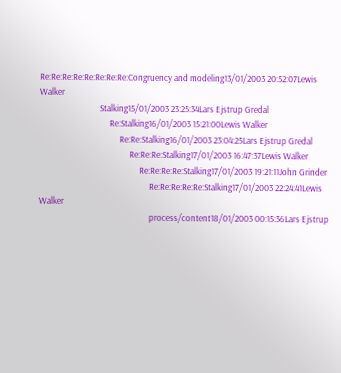Re:Re:Re:Re:Re:Re:Re:Re:Congruency and modeling13/01/2003 20:52:07Lewis Walker
                              Stalking15/01/2003 23:25:34Lars Ejstrup Gredal
                                   Re:Stalking16/01/2003 15:21:00Lewis Walker
                                        Re:Re:Stalking16/01/2003 23:04:25Lars Ejstrup Gredal
                                             Re:Re:Re:Stalking17/01/2003 16:47:37Lewis Walker
                                                  Re:Re:Re:Re:Stalking17/01/2003 19:21:11John Grinder
                                                       Re:Re:Re:Re:Re:Stalking17/01/2003 22:24:41Lewis Walker
                                                       process/content18/01/2003 00:15:36Lars Ejstrup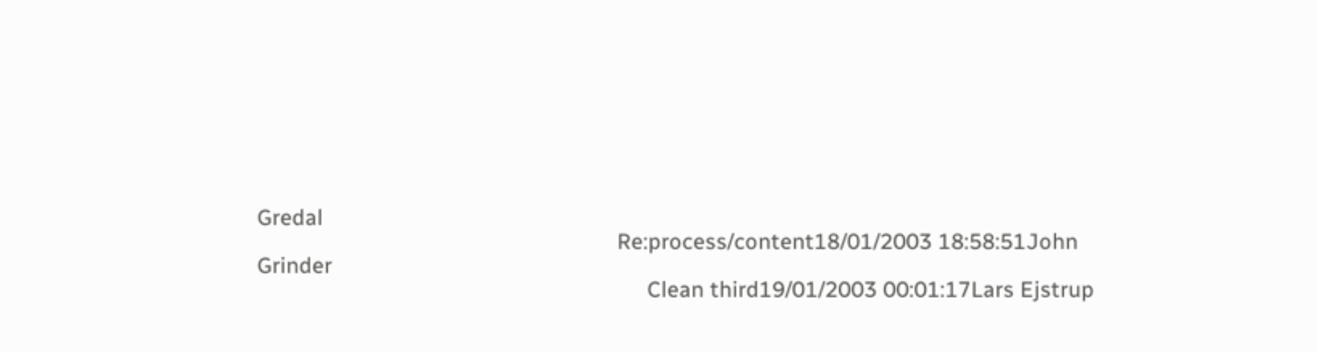Gredal
                                                            Re:process/content18/01/2003 18:58:51John Grinder
                                                                 Clean third19/01/2003 00:01:17Lars Ejstrup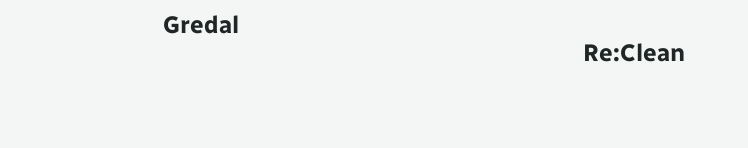Gredal
                                                                      Re:Clean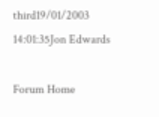third19/01/2003 14:01:35Jon Edwards

Forum Home